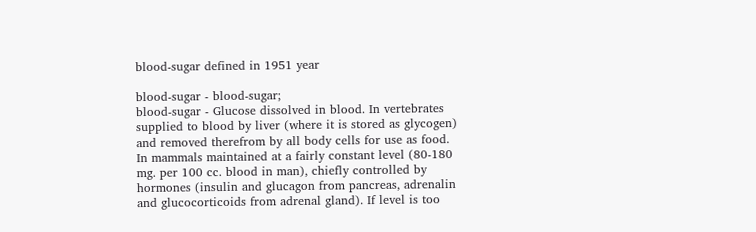blood-sugar defined in 1951 year

blood-sugar - blood-sugar;
blood-sugar - Glucose dissolved in blood. In vertebrates supplied to blood by liver (where it is stored as glycogen) and removed therefrom by all body cells for use as food. In mammals maintained at a fairly constant level (80-180 mg. per 100 cc. blood in man), chiefly controlled by hormones (insulin and glucagon from pancreas, adrenalin and glucocorticoids from adrenal gland). If level is too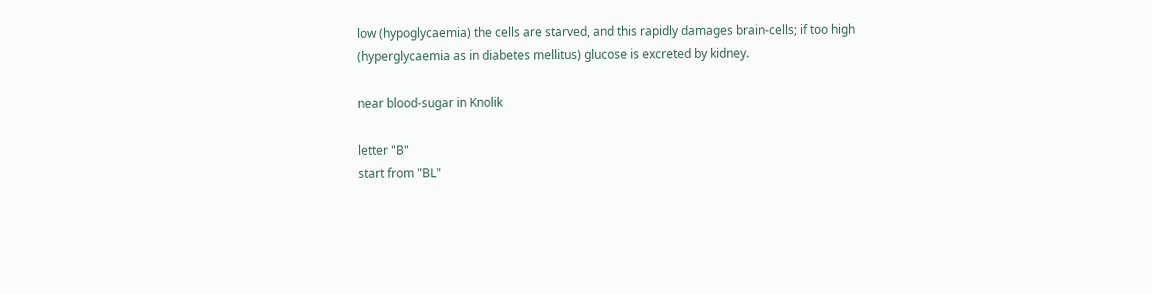low (hypoglycaemia) the cells are starved, and this rapidly damages brain-cells; if too high (hyperglycaemia as in diabetes mellitus) glucose is excreted by kidney.

near blood-sugar in Knolik

letter "B"
start from "BL"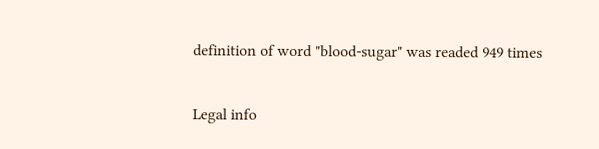definition of word "blood-sugar" was readed 949 times

Legal info